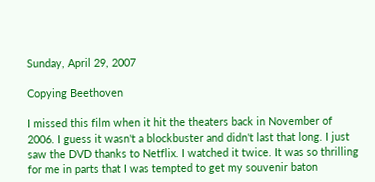Sunday, April 29, 2007

Copying Beethoven

I missed this film when it hit the theaters back in November of 2006. I guess it wasn't a blockbuster and didn't last that long. I just saw the DVD thanks to Netflix. I watched it twice. It was so thrilling for me in parts that I was tempted to get my souvenir baton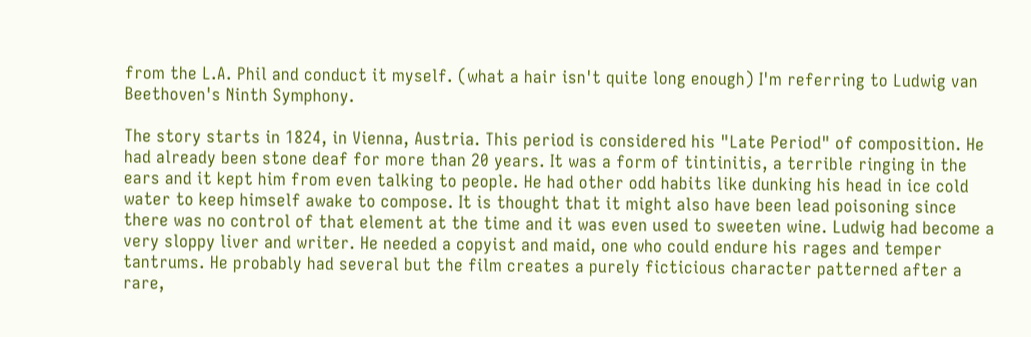from the L.A. Phil and conduct it myself. (what a hair isn't quite long enough) I'm referring to Ludwig van Beethoven's Ninth Symphony.

The story starts in 1824, in Vienna, Austria. This period is considered his "Late Period" of composition. He had already been stone deaf for more than 20 years. It was a form of tintinitis, a terrible ringing in the ears and it kept him from even talking to people. He had other odd habits like dunking his head in ice cold water to keep himself awake to compose. It is thought that it might also have been lead poisoning since there was no control of that element at the time and it was even used to sweeten wine. Ludwig had become a very sloppy liver and writer. He needed a copyist and maid, one who could endure his rages and temper tantrums. He probably had several but the film creates a purely ficticious character patterned after a rare,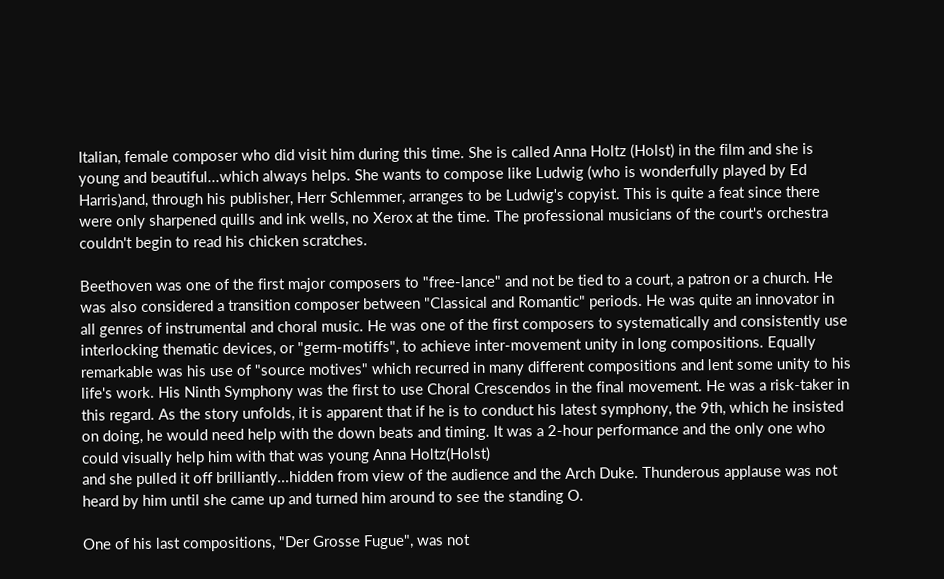Italian, female composer who did visit him during this time. She is called Anna Holtz (Holst) in the film and she is young and beautiful...which always helps. She wants to compose like Ludwig (who is wonderfully played by Ed Harris)and, through his publisher, Herr Schlemmer, arranges to be Ludwig's copyist. This is quite a feat since there were only sharpened quills and ink wells, no Xerox at the time. The professional musicians of the court's orchestra couldn't begin to read his chicken scratches.

Beethoven was one of the first major composers to "free-lance" and not be tied to a court, a patron or a church. He was also considered a transition composer between "Classical and Romantic" periods. He was quite an innovator in all genres of instrumental and choral music. He was one of the first composers to systematically and consistently use interlocking thematic devices, or "germ-motiffs", to achieve inter-movement unity in long compositions. Equally remarkable was his use of "source motives" which recurred in many different compositions and lent some unity to his life's work. His Ninth Symphony was the first to use Choral Crescendos in the final movement. He was a risk-taker in this regard. As the story unfolds, it is apparent that if he is to conduct his latest symphony, the 9th, which he insisted on doing, he would need help with the down beats and timing. It was a 2-hour performance and the only one who could visually help him with that was young Anna Holtz(Holst)
and she pulled it off brilliantly...hidden from view of the audience and the Arch Duke. Thunderous applause was not heard by him until she came up and turned him around to see the standing O.

One of his last compositions, "Der Grosse Fugue", was not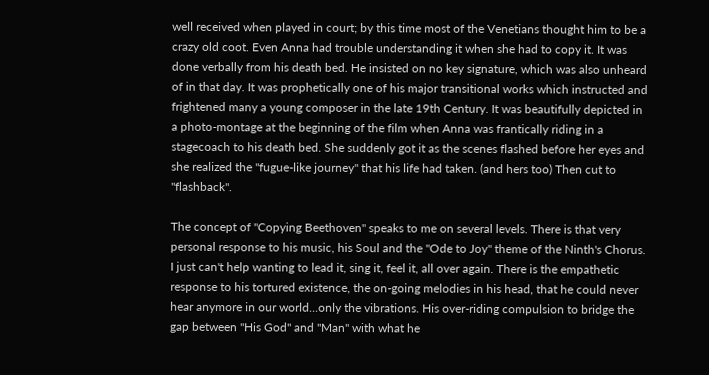well received when played in court; by this time most of the Venetians thought him to be a crazy old coot. Even Anna had trouble understanding it when she had to copy it. It was done verbally from his death bed. He insisted on no key signature, which was also unheard of in that day. It was prophetically one of his major transitional works which instructed and frightened many a young composer in the late 19th Century. It was beautifully depicted in a photo-montage at the beginning of the film when Anna was frantically riding in a stagecoach to his death bed. She suddenly got it as the scenes flashed before her eyes and she realized the "fugue-like journey" that his life had taken. (and hers too) Then cut to "flashback".

The concept of "Copying Beethoven" speaks to me on several levels. There is that very personal response to his music, his Soul and the "Ode to Joy" theme of the Ninth's Chorus. I just can't help wanting to lead it, sing it, feel it, all over again. There is the empathetic response to his tortured existence, the on-going melodies in his head, that he could never hear anymore in our world...only the vibrations. His over-riding compulsion to bridge the gap between "His God" and "Man" with what he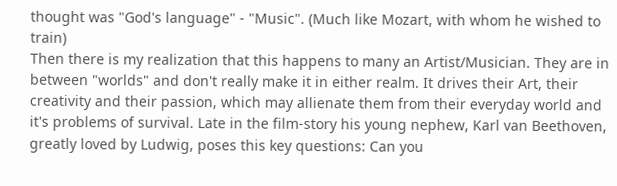thought was "God's language" - "Music". (Much like Mozart, with whom he wished to train)
Then there is my realization that this happens to many an Artist/Musician. They are in between "worlds" and don't really make it in either realm. It drives their Art, their creativity and their passion, which may allienate them from their everyday world and it's problems of survival. Late in the film-story his young nephew, Karl van Beethoven, greatly loved by Ludwig, poses this key questions: Can you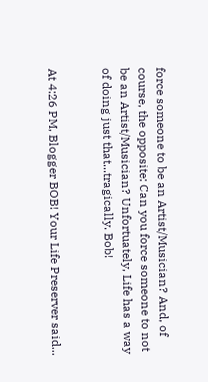force someone to be an Artist/Musician? And, of course, the opposite: Can you force someone to not be an Artist/Musician? Unfortuately, Life has a way of doing just that...tragically. Bob!


At 4:26 PM, Blogger BOB! Your Life Preserver said...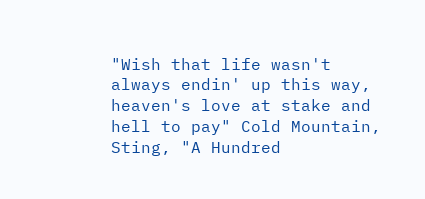"Wish that life wasn't always endin' up this way, heaven's love at stake and hell to pay" Cold Mountain, Sting, "A Hundred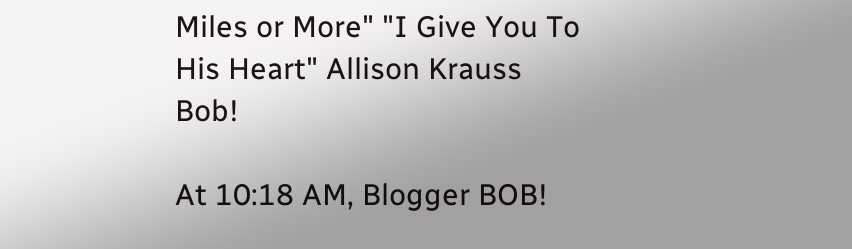Miles or More" "I Give You To His Heart" Allison Krauss Bob!

At 10:18 AM, Blogger BOB!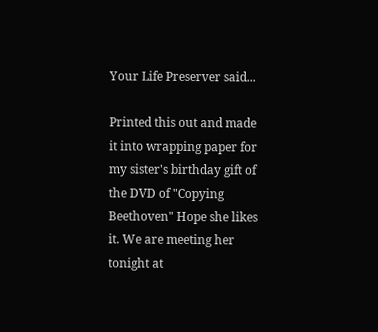Your Life Preserver said...

Printed this out and made it into wrapping paper for my sister's birthday gift of the DVD of "Copying Beethoven" Hope she likes it. We are meeting her tonight at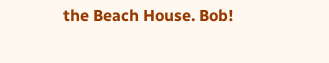the Beach House. Bob!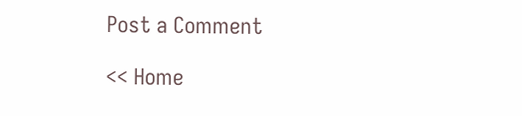Post a Comment

<< Home